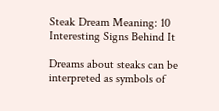Steak Dream Meaning: 10 Interesting Signs Behind It

Dreams about steaks can be interpreted as symbols of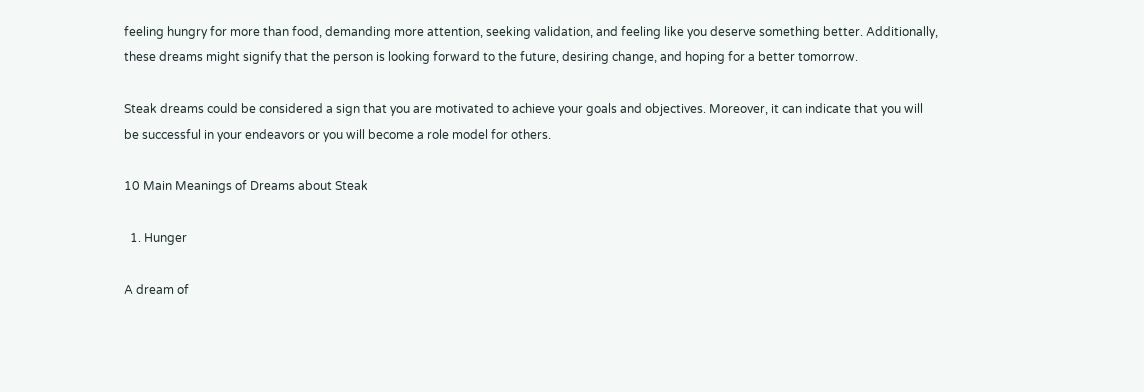feeling hungry for more than food, demanding more attention, seeking validation, and feeling like you deserve something better. Additionally, these dreams might signify that the person is looking forward to the future, desiring change, and hoping for a better tomorrow.

Steak dreams could be considered a sign that you are motivated to achieve your goals and objectives. Moreover, it can indicate that you will be successful in your endeavors or you will become a role model for others.

10 Main Meanings of Dreams about Steak

  1. Hunger

A dream of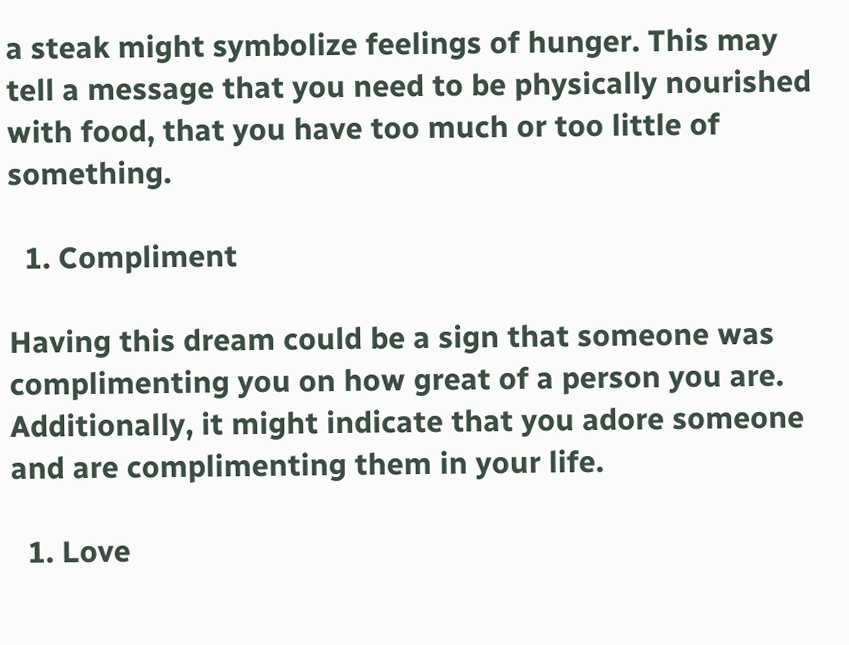a steak might symbolize feelings of hunger. This may tell a message that you need to be physically nourished with food, that you have too much or too little of something.

  1. Compliment

Having this dream could be a sign that someone was complimenting you on how great of a person you are. Additionally, it might indicate that you adore someone and are complimenting them in your life.

  1. Love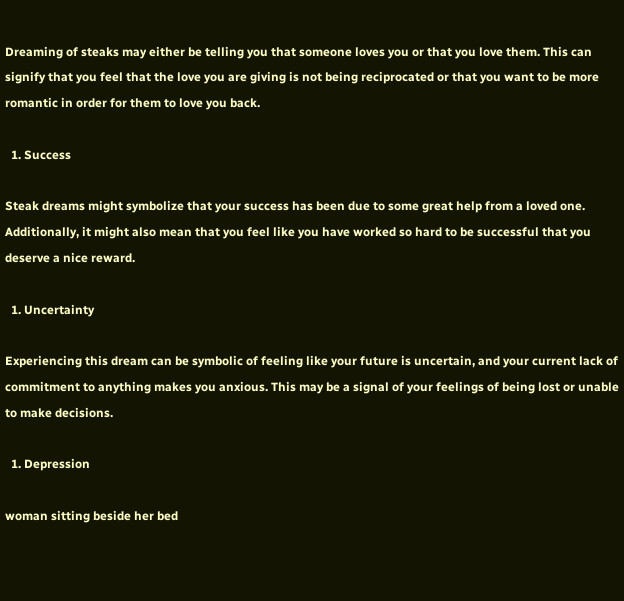Dreaming of steaks may either be telling you that someone loves you or that you love them. This can signify that you feel that the love you are giving is not being reciprocated or that you want to be more romantic in order for them to love you back.

  1. Success

Steak dreams might symbolize that your success has been due to some great help from a loved one. Additionally, it might also mean that you feel like you have worked so hard to be successful that you deserve a nice reward.

  1. Uncertainty

Experiencing this dream can be symbolic of feeling like your future is uncertain, and your current lack of commitment to anything makes you anxious. This may be a signal of your feelings of being lost or unable to make decisions.

  1. Depression

woman sitting beside her bed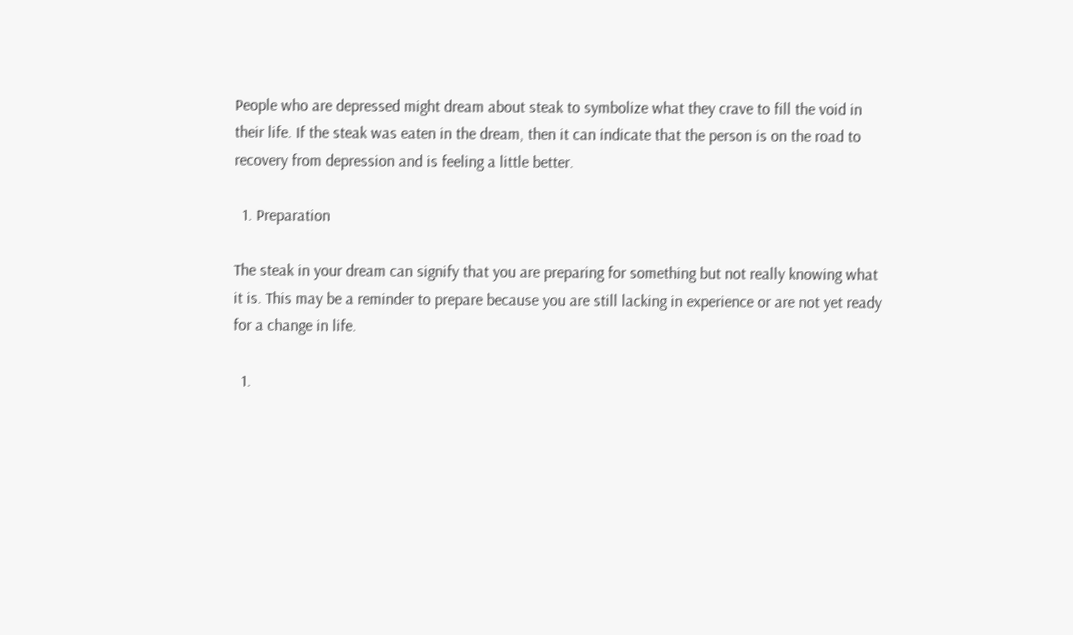People who are depressed might dream about steak to symbolize what they crave to fill the void in their life. If the steak was eaten in the dream, then it can indicate that the person is on the road to recovery from depression and is feeling a little better.

  1. Preparation

The steak in your dream can signify that you are preparing for something but not really knowing what it is. This may be a reminder to prepare because you are still lacking in experience or are not yet ready for a change in life.

  1.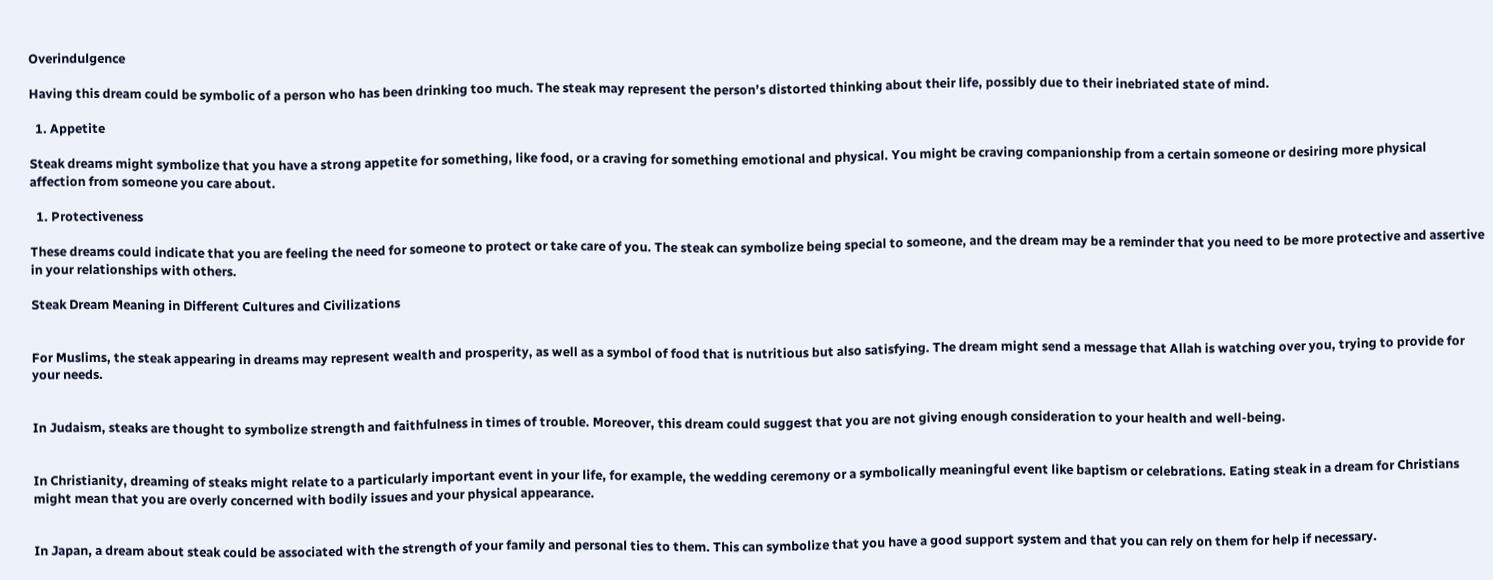Overindulgence

Having this dream could be symbolic of a person who has been drinking too much. The steak may represent the person’s distorted thinking about their life, possibly due to their inebriated state of mind.

  1. Appetite

Steak dreams might symbolize that you have a strong appetite for something, like food, or a craving for something emotional and physical. You might be craving companionship from a certain someone or desiring more physical affection from someone you care about.

  1. Protectiveness

These dreams could indicate that you are feeling the need for someone to protect or take care of you. The steak can symbolize being special to someone, and the dream may be a reminder that you need to be more protective and assertive in your relationships with others.

Steak Dream Meaning in Different Cultures and Civilizations


For Muslims, the steak appearing in dreams may represent wealth and prosperity, as well as a symbol of food that is nutritious but also satisfying. The dream might send a message that Allah is watching over you, trying to provide for your needs.


In Judaism, steaks are thought to symbolize strength and faithfulness in times of trouble. Moreover, this dream could suggest that you are not giving enough consideration to your health and well-being.


In Christianity, dreaming of steaks might relate to a particularly important event in your life, for example, the wedding ceremony or a symbolically meaningful event like baptism or celebrations. Eating steak in a dream for Christians might mean that you are overly concerned with bodily issues and your physical appearance.


In Japan, a dream about steak could be associated with the strength of your family and personal ties to them. This can symbolize that you have a good support system and that you can rely on them for help if necessary.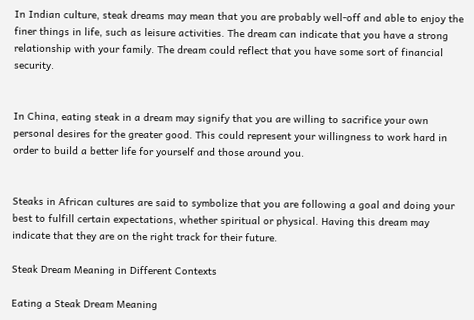In Indian culture, steak dreams may mean that you are probably well-off and able to enjoy the finer things in life, such as leisure activities. The dream can indicate that you have a strong relationship with your family. The dream could reflect that you have some sort of financial security.


In China, eating steak in a dream may signify that you are willing to sacrifice your own personal desires for the greater good. This could represent your willingness to work hard in order to build a better life for yourself and those around you.


Steaks in African cultures are said to symbolize that you are following a goal and doing your best to fulfill certain expectations, whether spiritual or physical. Having this dream may indicate that they are on the right track for their future.

Steak Dream Meaning in Different Contexts

Eating a Steak Dream Meaning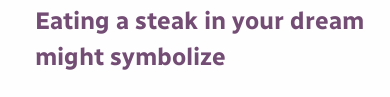Eating a steak in your dream might symbolize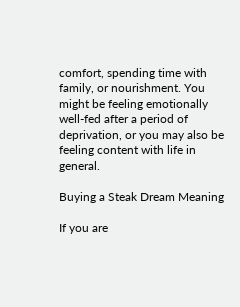comfort, spending time with family, or nourishment. You might be feeling emotionally well-fed after a period of deprivation, or you may also be feeling content with life in general.

Buying a Steak Dream Meaning

If you are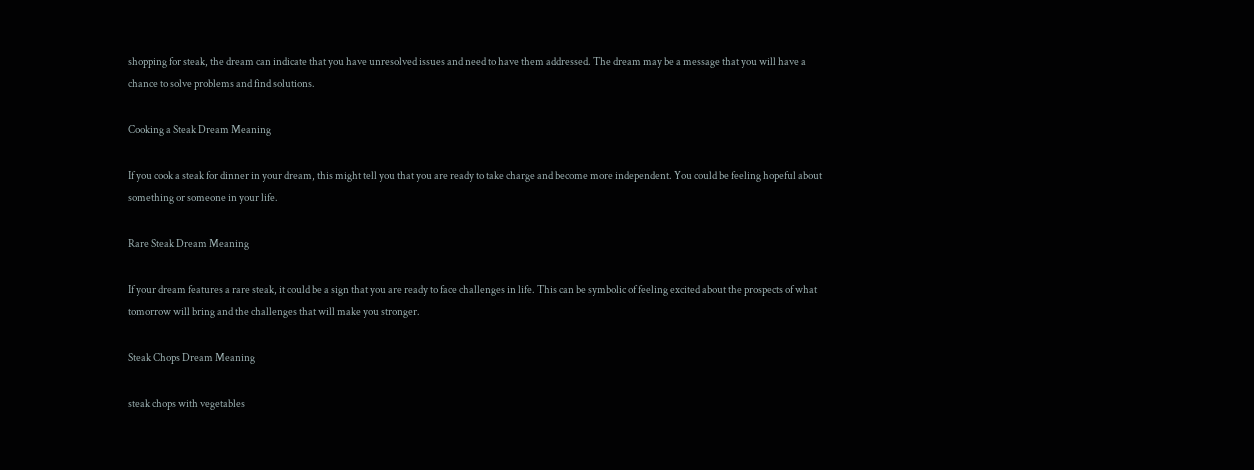shopping for steak, the dream can indicate that you have unresolved issues and need to have them addressed. The dream may be a message that you will have a chance to solve problems and find solutions.

Cooking a Steak Dream Meaning

If you cook a steak for dinner in your dream, this might tell you that you are ready to take charge and become more independent. You could be feeling hopeful about something or someone in your life.

Rare Steak Dream Meaning

If your dream features a rare steak, it could be a sign that you are ready to face challenges in life. This can be symbolic of feeling excited about the prospects of what tomorrow will bring and the challenges that will make you stronger.

Steak Chops Dream Meaning

steak chops with vegetables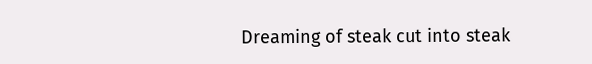Dreaming of steak cut into steak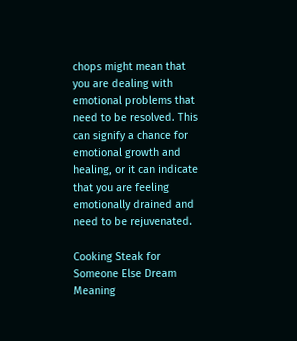chops might mean that you are dealing with emotional problems that need to be resolved. This can signify a chance for emotional growth and healing, or it can indicate that you are feeling emotionally drained and need to be rejuvenated.

Cooking Steak for Someone Else Dream Meaning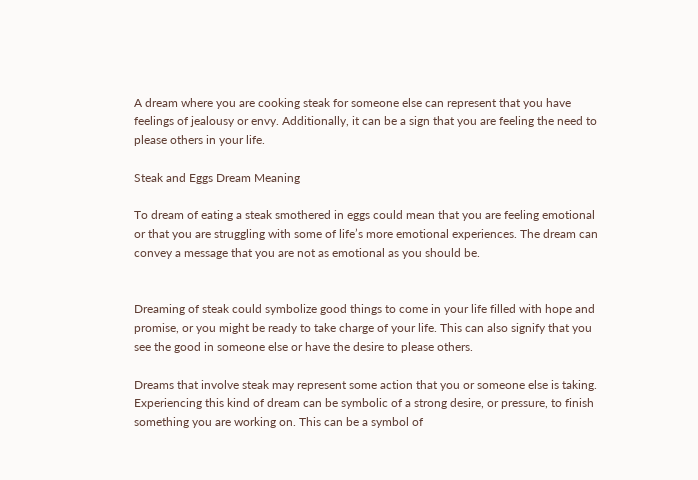A dream where you are cooking steak for someone else can represent that you have feelings of jealousy or envy. Additionally, it can be a sign that you are feeling the need to please others in your life.

Steak and Eggs Dream Meaning

To dream of eating a steak smothered in eggs could mean that you are feeling emotional or that you are struggling with some of life’s more emotional experiences. The dream can convey a message that you are not as emotional as you should be.


Dreaming of steak could symbolize good things to come in your life filled with hope and promise, or you might be ready to take charge of your life. This can also signify that you see the good in someone else or have the desire to please others.

Dreams that involve steak may represent some action that you or someone else is taking. Experiencing this kind of dream can be symbolic of a strong desire, or pressure, to finish something you are working on. This can be a symbol of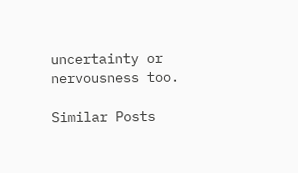uncertainty or nervousness too.

Similar Posts